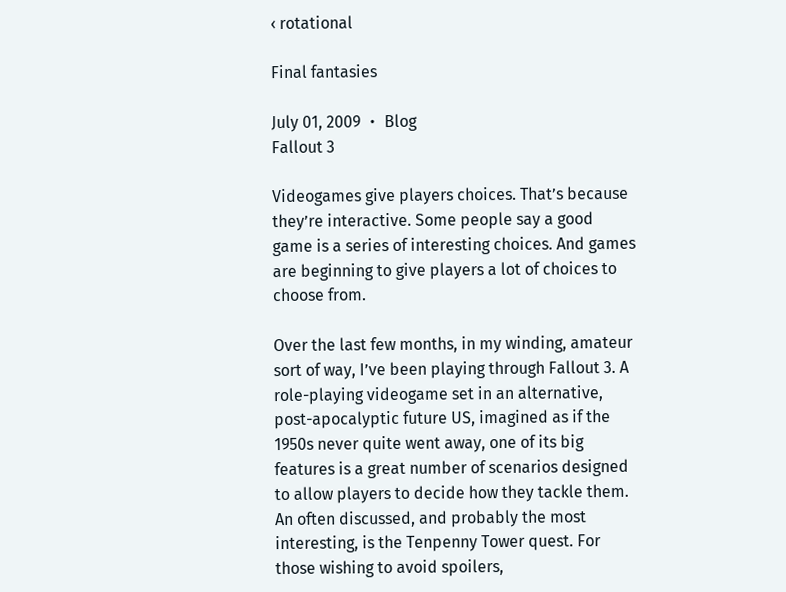‹ rotational

Final fantasies

July 01, 2009 ・ Blog
Fallout 3

Videogames give players choices. That’s because they’re interactive. Some people say a good game is a series of interesting choices. And games are beginning to give players a lot of choices to choose from.

Over the last few months, in my winding, amateur sort of way, I’ve been playing through Fallout 3. A role-playing videogame set in an alternative, post-apocalyptic future US, imagined as if the 1950s never quite went away, one of its big features is a great number of scenarios designed to allow players to decide how they tackle them. An often discussed, and probably the most interesting, is the Tenpenny Tower quest. For those wishing to avoid spoilers,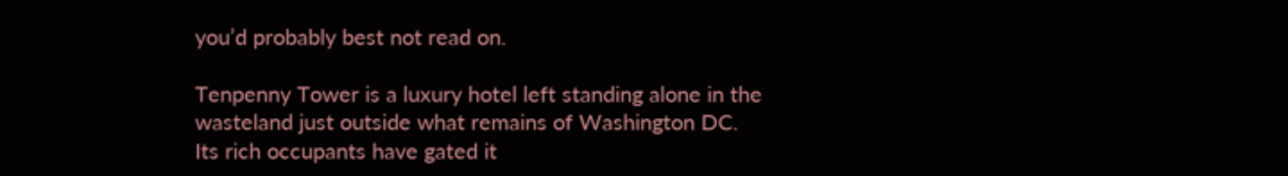you’d probably best not read on.

Tenpenny Tower is a luxury hotel left standing alone in the wasteland just outside what remains of Washington DC. Its rich occupants have gated it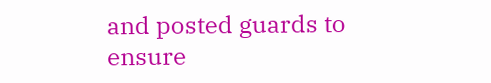and posted guards to ensure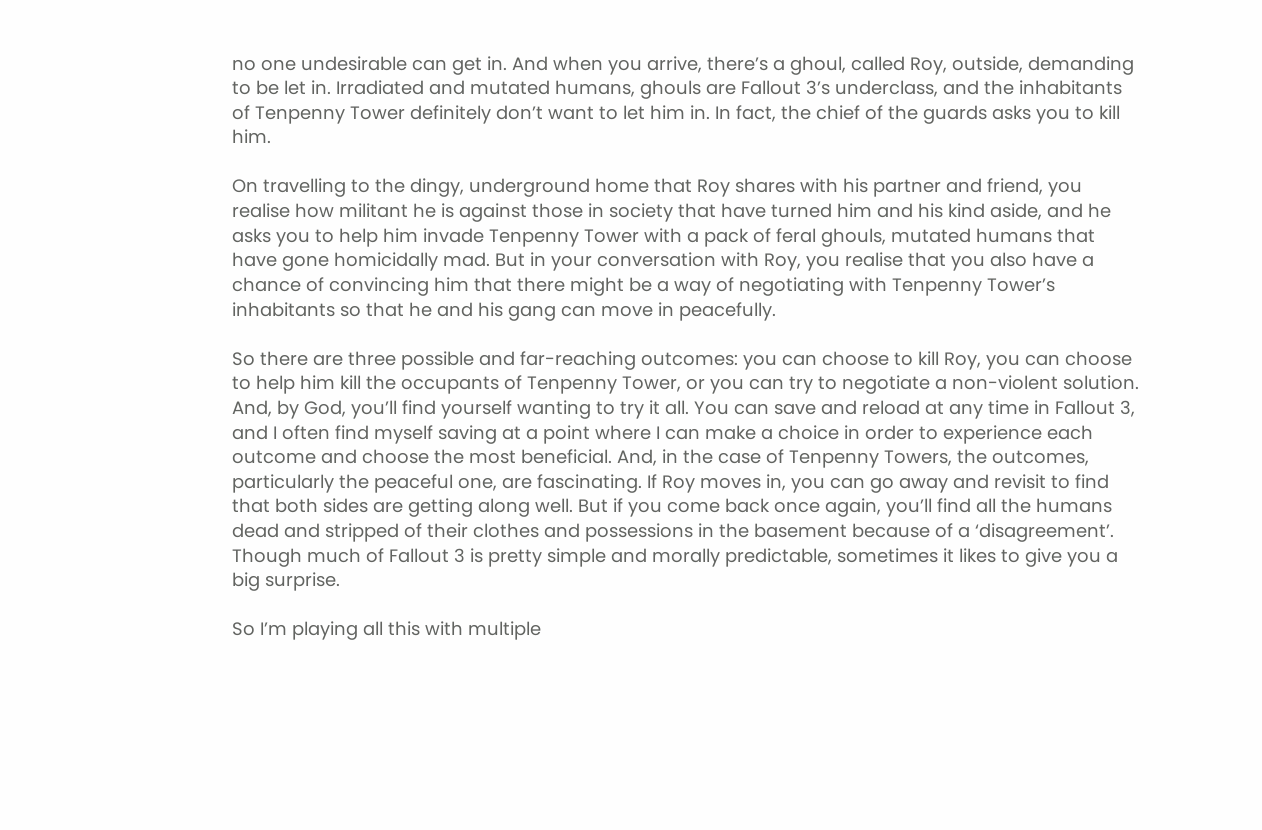no one undesirable can get in. And when you arrive, there’s a ghoul, called Roy, outside, demanding to be let in. Irradiated and mutated humans, ghouls are Fallout 3’s underclass, and the inhabitants of Tenpenny Tower definitely don’t want to let him in. In fact, the chief of the guards asks you to kill him.

On travelling to the dingy, underground home that Roy shares with his partner and friend, you realise how militant he is against those in society that have turned him and his kind aside, and he asks you to help him invade Tenpenny Tower with a pack of feral ghouls, mutated humans that have gone homicidally mad. But in your conversation with Roy, you realise that you also have a chance of convincing him that there might be a way of negotiating with Tenpenny Tower’s inhabitants so that he and his gang can move in peacefully.

So there are three possible and far-reaching outcomes: you can choose to kill Roy, you can choose to help him kill the occupants of Tenpenny Tower, or you can try to negotiate a non-violent solution. And, by God, you’ll find yourself wanting to try it all. You can save and reload at any time in Fallout 3, and I often find myself saving at a point where I can make a choice in order to experience each outcome and choose the most beneficial. And, in the case of Tenpenny Towers, the outcomes, particularly the peaceful one, are fascinating. If Roy moves in, you can go away and revisit to find that both sides are getting along well. But if you come back once again, you’ll find all the humans dead and stripped of their clothes and possessions in the basement because of a ‘disagreement’. Though much of Fallout 3 is pretty simple and morally predictable, sometimes it likes to give you a big surprise.

So I’m playing all this with multiple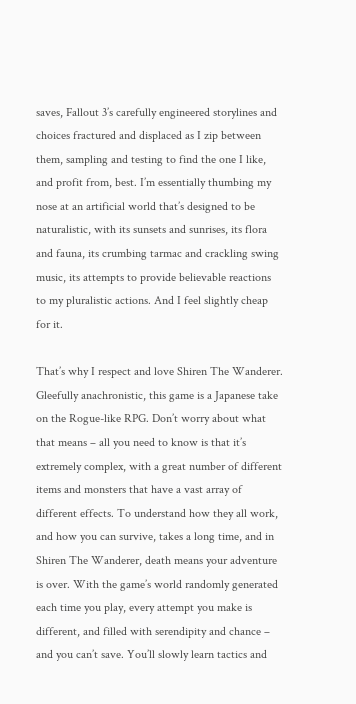saves, Fallout 3’s carefully engineered storylines and choices fractured and displaced as I zip between them, sampling and testing to find the one I like, and profit from, best. I’m essentially thumbing my nose at an artificial world that’s designed to be naturalistic, with its sunsets and sunrises, its flora and fauna, its crumbing tarmac and crackling swing music, its attempts to provide believable reactions to my pluralistic actions. And I feel slightly cheap for it.

That’s why I respect and love Shiren The Wanderer. Gleefully anachronistic, this game is a Japanese take on the Rogue-like RPG. Don’t worry about what that means – all you need to know is that it’s extremely complex, with a great number of different items and monsters that have a vast array of different effects. To understand how they all work, and how you can survive, takes a long time, and in Shiren The Wanderer, death means your adventure is over. With the game’s world randomly generated each time you play, every attempt you make is different, and filled with serendipity and chance – and you can’t save. You’ll slowly learn tactics and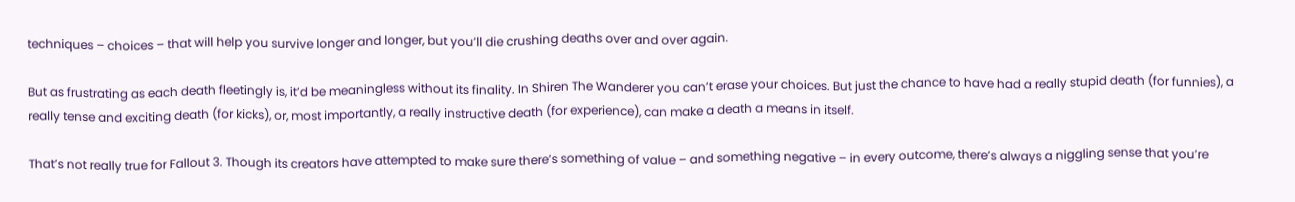techniques – choices – that will help you survive longer and longer, but you’ll die crushing deaths over and over again.

But as frustrating as each death fleetingly is, it’d be meaningless without its finality. In Shiren The Wanderer you can’t erase your choices. But just the chance to have had a really stupid death (for funnies), a really tense and exciting death (for kicks), or, most importantly, a really instructive death (for experience), can make a death a means in itself.

That’s not really true for Fallout 3. Though its creators have attempted to make sure there’s something of value – and something negative – in every outcome, there’s always a niggling sense that you’re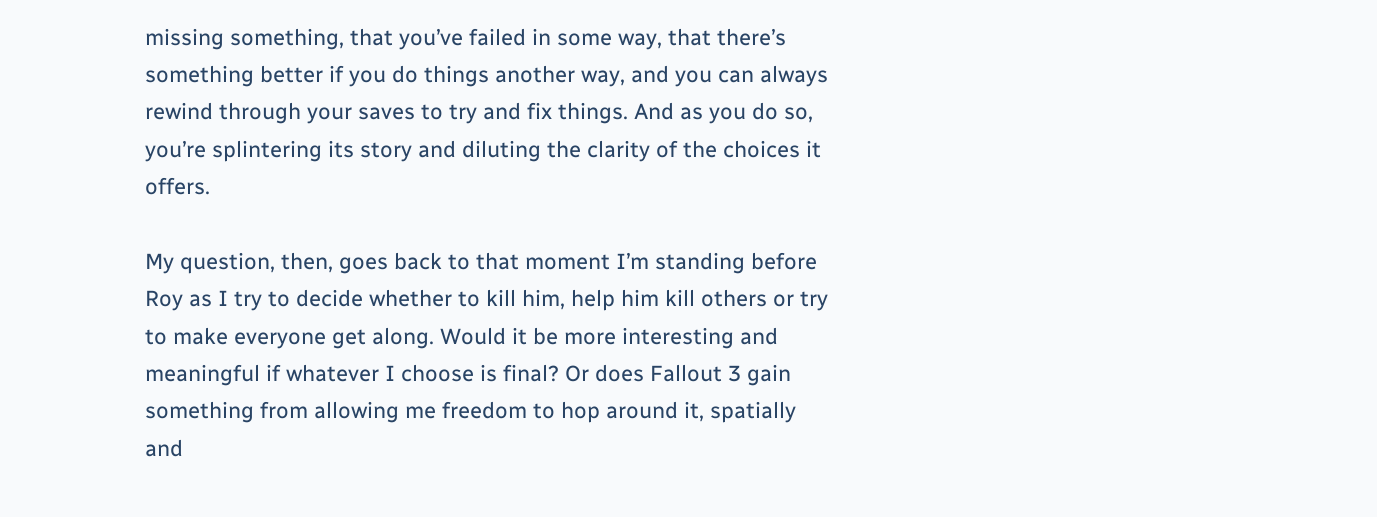missing something, that you’ve failed in some way, that there’s something better if you do things another way, and you can always rewind through your saves to try and fix things. And as you do so, you’re splintering its story and diluting the clarity of the choices it offers.

My question, then, goes back to that moment I’m standing before Roy as I try to decide whether to kill him, help him kill others or try to make everyone get along. Would it be more interesting and meaningful if whatever I choose is final? Or does Fallout 3 gain something from allowing me freedom to hop around it, spatially and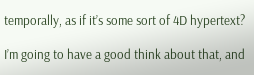temporally, as if it’s some sort of 4D hypertext?

I’m going to have a good think about that, and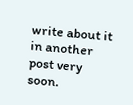write about it in another post very soon.